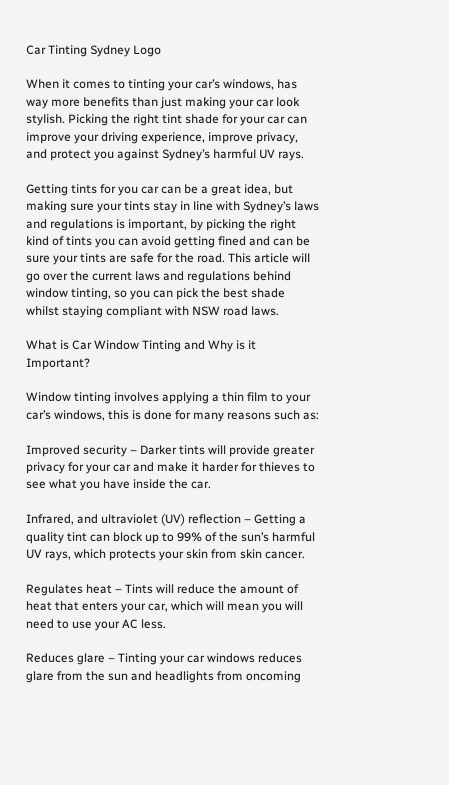Car Tinting Sydney Logo

When it comes to tinting your car’s windows, has way more benefits than just making your car look stylish. Picking the right tint shade for your car can improve your driving experience, improve privacy, and protect you against Sydney’s harmful UV rays.

Getting tints for you car can be a great idea, but making sure your tints stay in line with Sydney’s laws and regulations is important, by picking the right kind of tints you can avoid getting fined and can be sure your tints are safe for the road. This article will go over the current laws and regulations behind window tinting, so you can pick the best shade whilst staying compliant with NSW road laws.

What is Car Window Tinting and Why is it Important?

Window tinting involves applying a thin film to your car’s windows, this is done for many reasons such as:

Improved security – Darker tints will provide greater privacy for your car and make it harder for thieves to see what you have inside the car.

Infrared, and ultraviolet (UV) reflection – Getting a quality tint can block up to 99% of the sun’s harmful UV rays, which protects your skin from skin cancer.

Regulates heat – Tints will reduce the amount of heat that enters your car, which will mean you will need to use your AC less.

Reduces glare – Tinting your car windows reduces glare from the sun and headlights from oncoming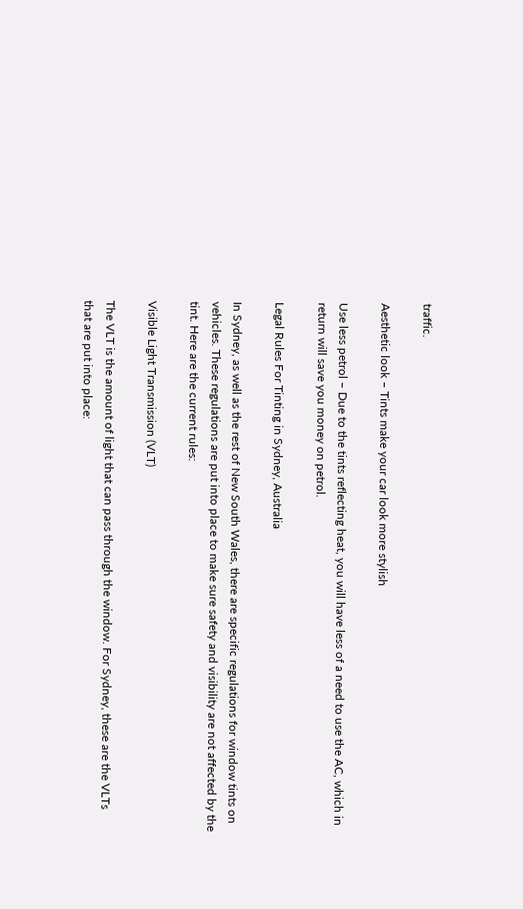traffic.

Aesthetic look – Tints make your car look more stylish

Use less petrol – Due to the tints reflecting heat, you will have less of a need to use the AC, which in return will save you money on petrol.

Legal Rules For Tinting in Sydney, Australia

In Sydney, as well as the rest of New South Wales, there are specific regulations for window tints on vehicles. These regulations are put into place to make sure safety and visibility are not affected by the tint. Here are the current rules:

Visible Light Transmission (VLT)

The VLT is the amount of light that can pass through the window. For Sydney, these are the VLTs that are put into place: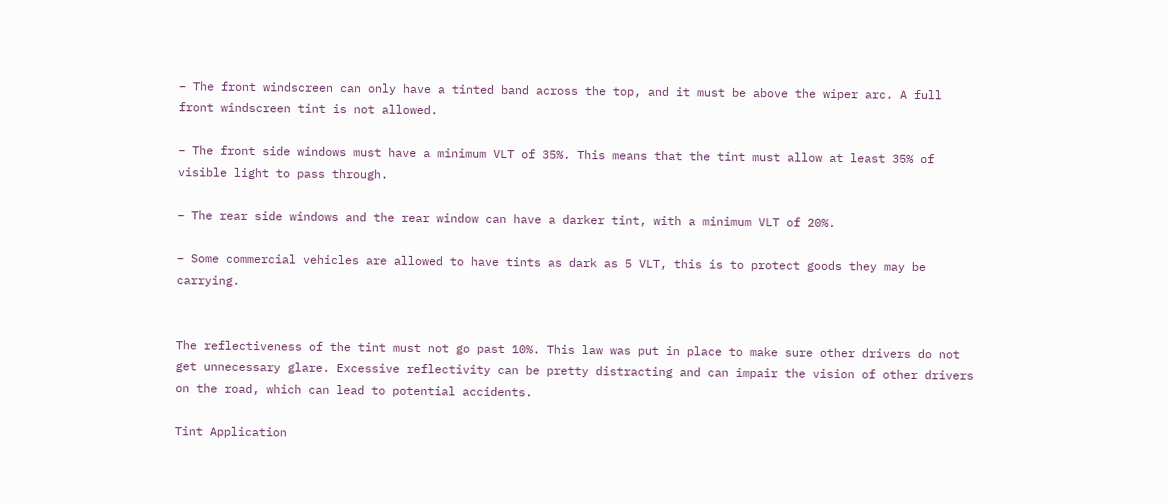– The front windscreen can only have a tinted band across the top, and it must be above the wiper arc. A full front windscreen tint is not allowed.

– The front side windows must have a minimum VLT of 35%. This means that the tint must allow at least 35% of visible light to pass through.

– The rear side windows and the rear window can have a darker tint, with a minimum VLT of 20%.

– Some commercial vehicles are allowed to have tints as dark as 5 VLT, this is to protect goods they may be carrying.


The reflectiveness of the tint must not go past 10%. This law was put in place to make sure other drivers do not get unnecessary glare. Excessive reflectivity can be pretty distracting and can impair the vision of other drivers on the road, which can lead to potential accidents.

Tint Application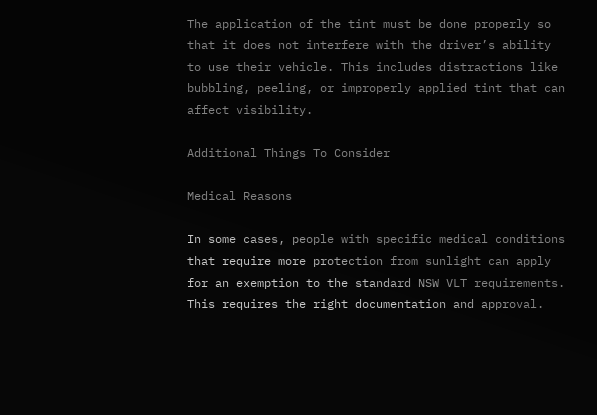The application of the tint must be done properly so that it does not interfere with the driver’s ability to use their vehicle. This includes distractions like bubbling, peeling, or improperly applied tint that can affect visibility.

Additional Things To Consider

Medical Reasons

In some cases, people with specific medical conditions that require more protection from sunlight can apply for an exemption to the standard NSW VLT requirements. This requires the right documentation and approval.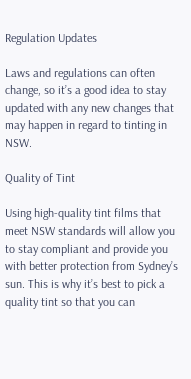Regulation Updates

Laws and regulations can often change, so it’s a good idea to stay updated with any new changes that may happen in regard to tinting in NSW.

Quality of Tint

Using high-quality tint films that meet NSW standards will allow you to stay compliant and provide you with better protection from Sydney’s sun. This is why it’s best to pick a quality tint so that you can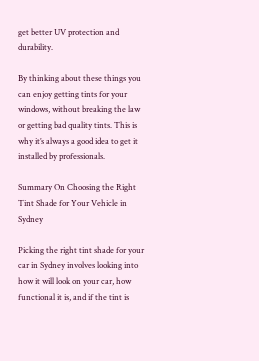get better UV protection and durability.

By thinking about these things you can enjoy getting tints for your windows, without breaking the law or getting bad quality tints. This is why it’s always a good idea to get it installed by professionals.

Summary On Choosing the Right Tint Shade for Your Vehicle in Sydney

Picking the right tint shade for your car in Sydney involves looking into how it will look on your car, how functional it is, and if the tint is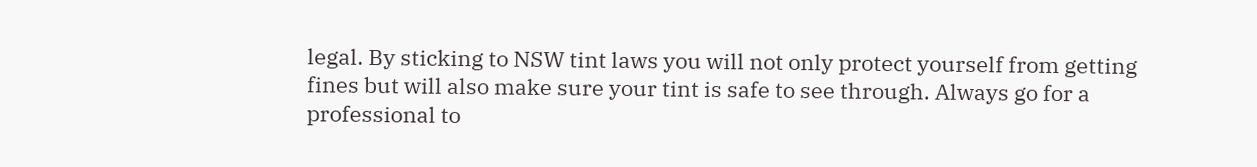legal. By sticking to NSW tint laws you will not only protect yourself from getting fines but will also make sure your tint is safe to see through. Always go for a professional to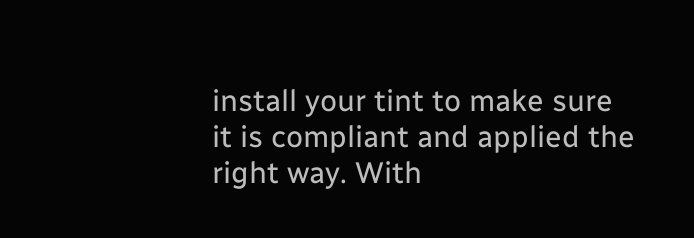install your tint to make sure it is compliant and applied the right way. With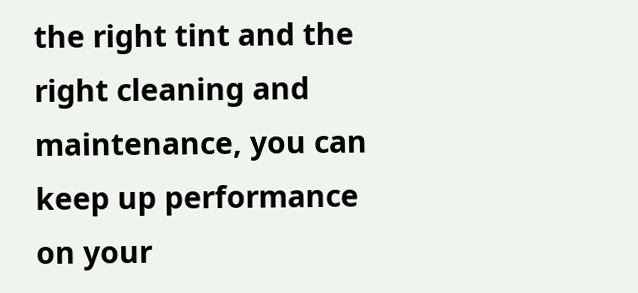the right tint and the right cleaning and maintenance, you can keep up performance on your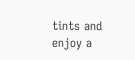tints and enjoy a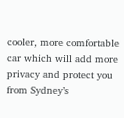cooler, more comfortable car which will add more privacy and protect you from Sydney’s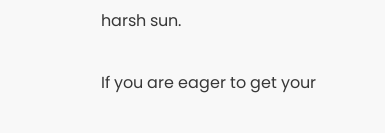harsh sun.

If you are eager to get your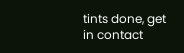tints done, get in contact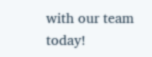with our team today!